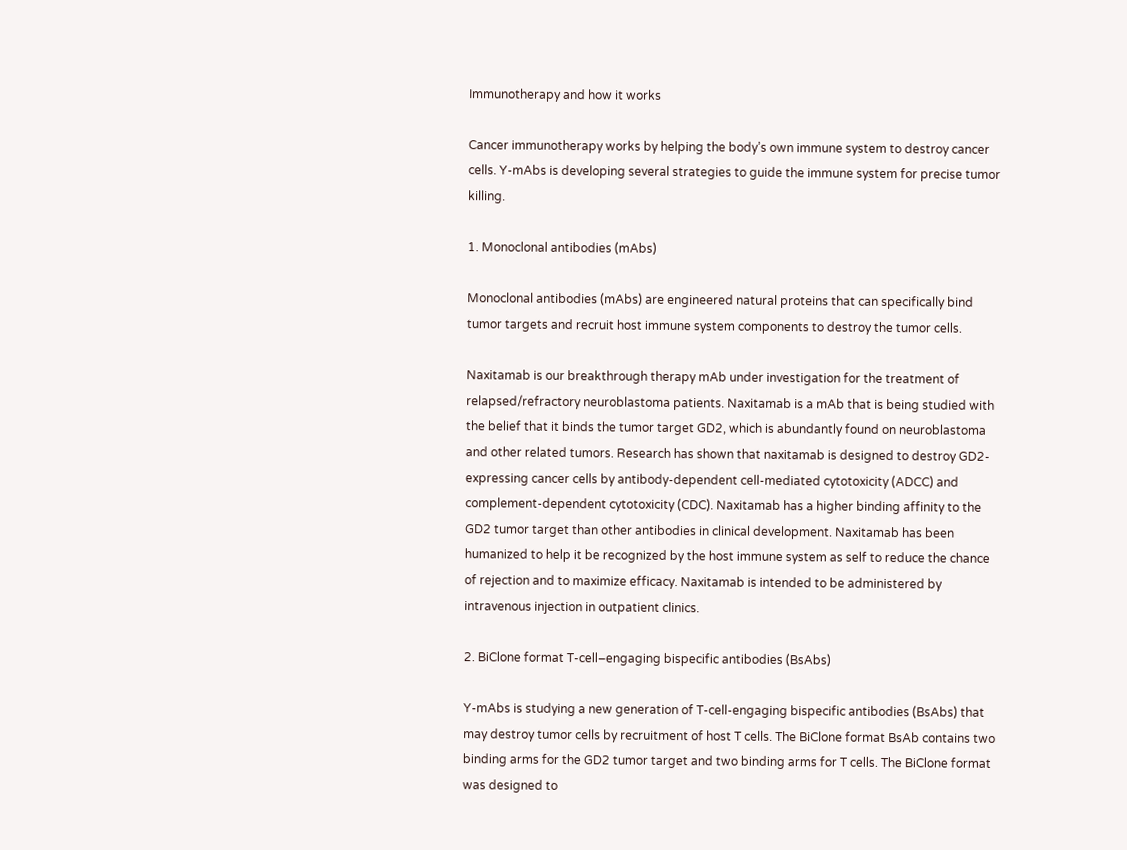Immunotherapy and how it works

Cancer immunotherapy works by helping the body’s own immune system to destroy cancer cells. Y-mAbs is developing several strategies to guide the immune system for precise tumor killing.

1. Monoclonal antibodies (mAbs)

Monoclonal antibodies (mAbs) are engineered natural proteins that can specifically bind tumor targets and recruit host immune system components to destroy the tumor cells.

Naxitamab is our breakthrough therapy mAb under investigation for the treatment of relapsed/refractory neuroblastoma patients. Naxitamab is a mAb that is being studied with the belief that it binds the tumor target GD2, which is abundantly found on neuroblastoma and other related tumors. Research has shown that naxitamab is designed to destroy GD2-expressing cancer cells by antibody-dependent cell-mediated cytotoxicity (ADCC) and complement-dependent cytotoxicity (CDC). Naxitamab has a higher binding affinity to the GD2 tumor target than other antibodies in clinical development. Naxitamab has been humanized to help it be recognized by the host immune system as self to reduce the chance of rejection and to maximize efficacy. Naxitamab is intended to be administered by intravenous injection in outpatient clinics.

2. BiClone format T-cell–engaging bispecific antibodies (BsAbs)

Y-mAbs is studying a new generation of T-cell-engaging bispecific antibodies (BsAbs) that may destroy tumor cells by recruitment of host T cells. The BiClone format BsAb contains two binding arms for the GD2 tumor target and two binding arms for T cells. The BiClone format was designed to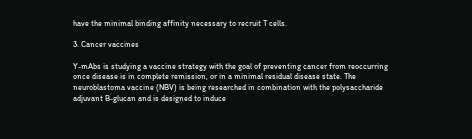have the minimal binding affinity necessary to recruit T cells.

3. Cancer vaccines

Y-mAbs is studying a vaccine strategy with the goal of preventing cancer from reoccurring once disease is in complete remission, or in a minimal residual disease state. The neuroblastoma vaccine (NBV) is being researched in combination with the polysaccharide adjuvant B-glucan and is designed to induce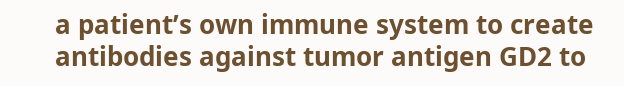a patient’s own immune system to create antibodies against tumor antigen GD2 to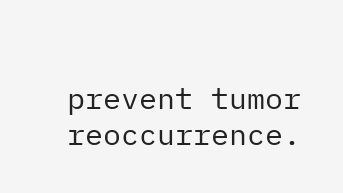prevent tumor reoccurrence.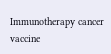Immunotherapy cancer vaccine